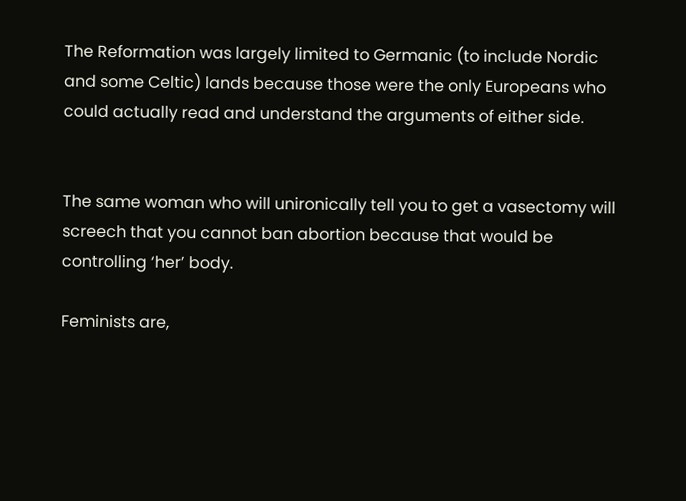The Reformation was largely limited to Germanic (to include Nordic and some Celtic) lands because those were the only Europeans who could actually read and understand the arguments of either side.


The same woman who will unironically tell you to get a vasectomy will screech that you cannot ban abortion because that would be controlling ‘her’ body.

Feminists are,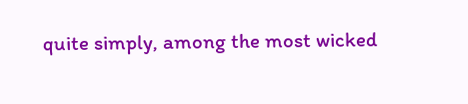quite simply, among the most wicked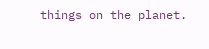things on the planet.